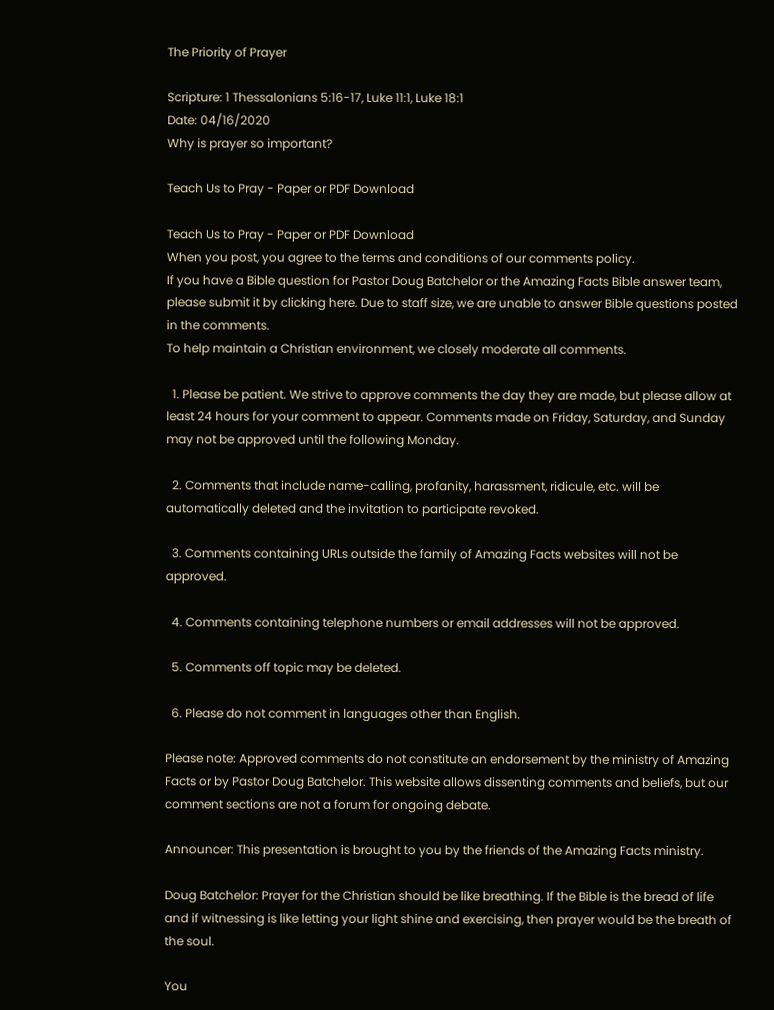The Priority of Prayer

Scripture: 1 Thessalonians 5:16-17, Luke 11:1, Luke 18:1
Date: 04/16/2020
Why is prayer so important?

Teach Us to Pray - Paper or PDF Download

Teach Us to Pray - Paper or PDF Download
When you post, you agree to the terms and conditions of our comments policy.
If you have a Bible question for Pastor Doug Batchelor or the Amazing Facts Bible answer team, please submit it by clicking here. Due to staff size, we are unable to answer Bible questions posted in the comments.
To help maintain a Christian environment, we closely moderate all comments.

  1. Please be patient. We strive to approve comments the day they are made, but please allow at least 24 hours for your comment to appear. Comments made on Friday, Saturday, and Sunday may not be approved until the following Monday.

  2. Comments that include name-calling, profanity, harassment, ridicule, etc. will be automatically deleted and the invitation to participate revoked.

  3. Comments containing URLs outside the family of Amazing Facts websites will not be approved.

  4. Comments containing telephone numbers or email addresses will not be approved.

  5. Comments off topic may be deleted.

  6. Please do not comment in languages other than English.

Please note: Approved comments do not constitute an endorsement by the ministry of Amazing Facts or by Pastor Doug Batchelor. This website allows dissenting comments and beliefs, but our comment sections are not a forum for ongoing debate.

Announcer: This presentation is brought to you by the friends of the Amazing Facts ministry.

Doug Batchelor: Prayer for the Christian should be like breathing. If the Bible is the bread of life and if witnessing is like letting your light shine and exercising, then prayer would be the breath of the soul.

You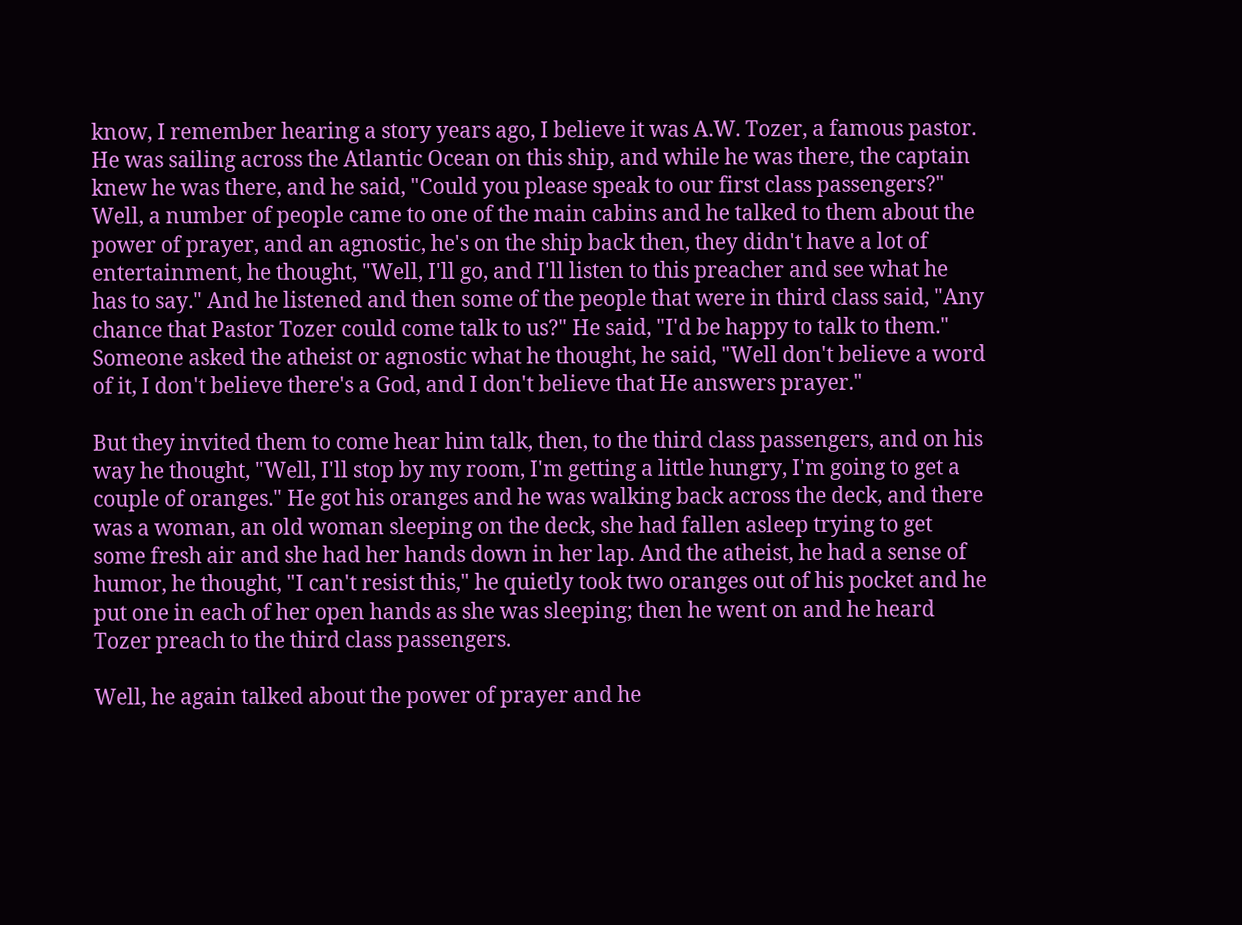know, I remember hearing a story years ago, I believe it was A.W. Tozer, a famous pastor. He was sailing across the Atlantic Ocean on this ship, and while he was there, the captain knew he was there, and he said, "Could you please speak to our first class passengers?" Well, a number of people came to one of the main cabins and he talked to them about the power of prayer, and an agnostic, he's on the ship back then, they didn't have a lot of entertainment, he thought, "Well, I'll go, and I'll listen to this preacher and see what he has to say." And he listened and then some of the people that were in third class said, "Any chance that Pastor Tozer could come talk to us?" He said, "I'd be happy to talk to them." Someone asked the atheist or agnostic what he thought, he said, "Well don't believe a word of it, I don't believe there's a God, and I don't believe that He answers prayer."

But they invited them to come hear him talk, then, to the third class passengers, and on his way he thought, "Well, I'll stop by my room, I'm getting a little hungry, I'm going to get a couple of oranges." He got his oranges and he was walking back across the deck, and there was a woman, an old woman sleeping on the deck, she had fallen asleep trying to get some fresh air and she had her hands down in her lap. And the atheist, he had a sense of humor, he thought, "I can't resist this," he quietly took two oranges out of his pocket and he put one in each of her open hands as she was sleeping; then he went on and he heard Tozer preach to the third class passengers.

Well, he again talked about the power of prayer and he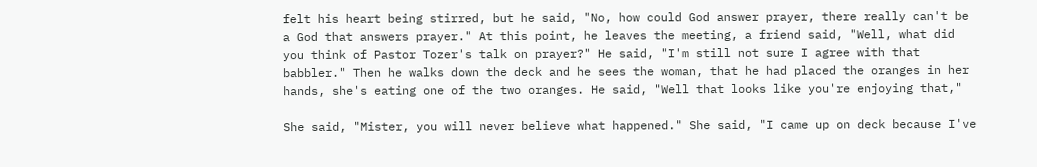felt his heart being stirred, but he said, "No, how could God answer prayer, there really can't be a God that answers prayer." At this point, he leaves the meeting, a friend said, "Well, what did you think of Pastor Tozer's talk on prayer?" He said, "I'm still not sure I agree with that babbler." Then he walks down the deck and he sees the woman, that he had placed the oranges in her hands, she's eating one of the two oranges. He said, "Well that looks like you're enjoying that,"

She said, "Mister, you will never believe what happened." She said, "I came up on deck because I've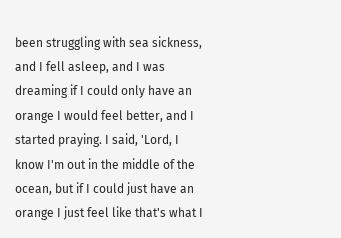been struggling with sea sickness, and I fell asleep, and I was dreaming if I could only have an orange I would feel better, and I started praying. I said, 'Lord, I know I'm out in the middle of the ocean, but if I could just have an orange I just feel like that's what I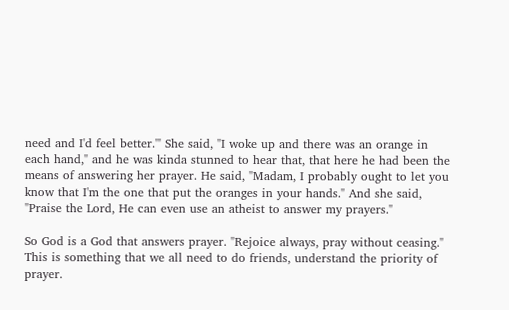need and I'd feel better.'" She said, "I woke up and there was an orange in each hand," and he was kinda stunned to hear that, that here he had been the means of answering her prayer. He said, "Madam, I probably ought to let you know that I'm the one that put the oranges in your hands." And she said, "Praise the Lord, He can even use an atheist to answer my prayers."

So God is a God that answers prayer. "Rejoice always, pray without ceasing." This is something that we all need to do friends, understand the priority of prayer.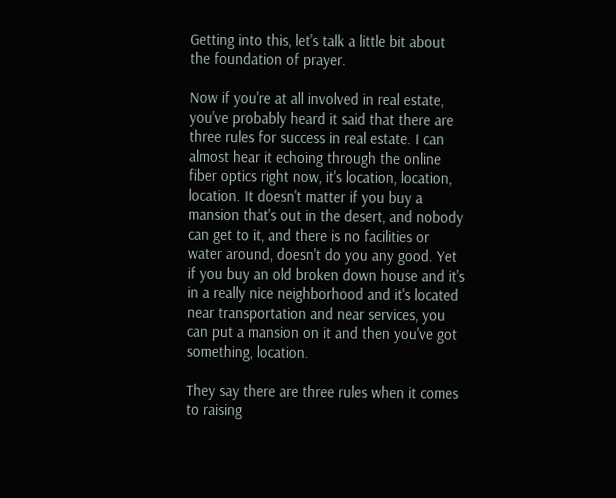Getting into this, let's talk a little bit about the foundation of prayer.

Now if you're at all involved in real estate, you've probably heard it said that there are three rules for success in real estate. I can almost hear it echoing through the online fiber optics right now, it's location, location, location. It doesn't matter if you buy a mansion that's out in the desert, and nobody can get to it, and there is no facilities or water around, doesn't do you any good. Yet if you buy an old broken down house and it's in a really nice neighborhood and it's located near transportation and near services, you can put a mansion on it and then you've got something, location.

They say there are three rules when it comes to raising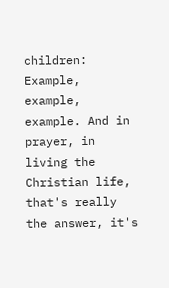children: Example, example, example. And in prayer, in living the Christian life, that's really the answer, it's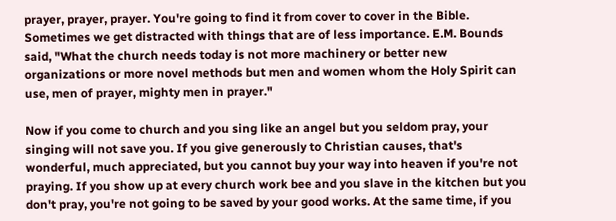prayer, prayer, prayer. You're going to find it from cover to cover in the Bible. Sometimes we get distracted with things that are of less importance. E.M. Bounds said, "What the church needs today is not more machinery or better new organizations or more novel methods but men and women whom the Holy Spirit can use, men of prayer, mighty men in prayer."

Now if you come to church and you sing like an angel but you seldom pray, your singing will not save you. If you give generously to Christian causes, that's wonderful, much appreciated, but you cannot buy your way into heaven if you're not praying. If you show up at every church work bee and you slave in the kitchen but you don't pray, you're not going to be saved by your good works. At the same time, if you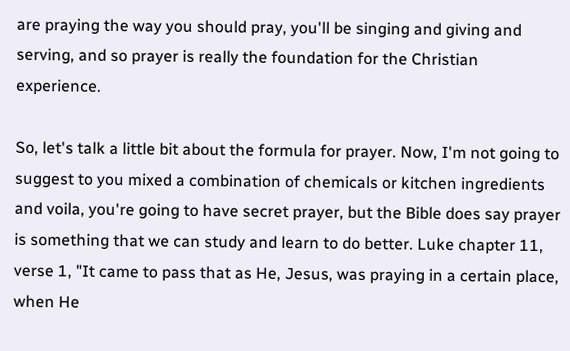are praying the way you should pray, you'll be singing and giving and serving, and so prayer is really the foundation for the Christian experience.

So, let's talk a little bit about the formula for prayer. Now, I'm not going to suggest to you mixed a combination of chemicals or kitchen ingredients and voila, you're going to have secret prayer, but the Bible does say prayer is something that we can study and learn to do better. Luke chapter 11, verse 1, "It came to pass that as He, Jesus, was praying in a certain place, when He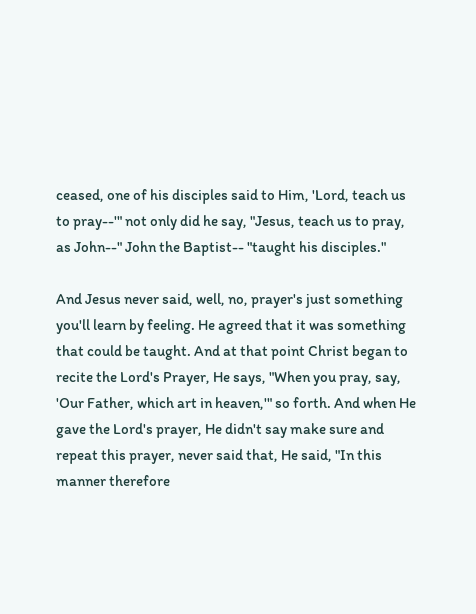ceased, one of his disciples said to Him, 'Lord, teach us to pray--'" not only did he say, "Jesus, teach us to pray, as John--" John the Baptist-- "taught his disciples."

And Jesus never said, well, no, prayer's just something you'll learn by feeling. He agreed that it was something that could be taught. And at that point Christ began to recite the Lord's Prayer, He says, "When you pray, say, 'Our Father, which art in heaven,'" so forth. And when He gave the Lord's prayer, He didn't say make sure and repeat this prayer, never said that, He said, "In this manner therefore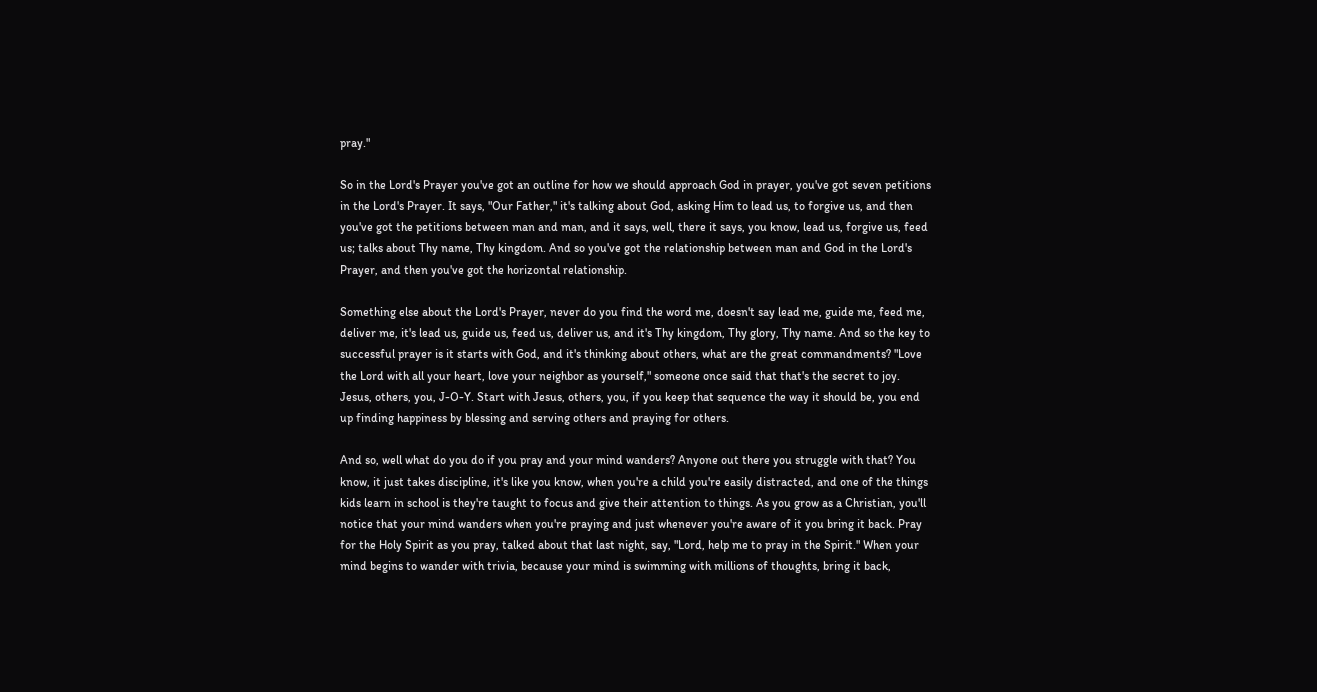pray."

So in the Lord's Prayer you've got an outline for how we should approach God in prayer, you've got seven petitions in the Lord's Prayer. It says, "Our Father," it's talking about God, asking Him to lead us, to forgive us, and then you've got the petitions between man and man, and it says, well, there it says, you know, lead us, forgive us, feed us; talks about Thy name, Thy kingdom. And so you've got the relationship between man and God in the Lord's Prayer, and then you've got the horizontal relationship.

Something else about the Lord's Prayer, never do you find the word me, doesn't say lead me, guide me, feed me, deliver me, it's lead us, guide us, feed us, deliver us, and it's Thy kingdom, Thy glory, Thy name. And so the key to successful prayer is it starts with God, and it's thinking about others, what are the great commandments? "Love the Lord with all your heart, love your neighbor as yourself," someone once said that that's the secret to joy. Jesus, others, you, J-O-Y. Start with Jesus, others, you, if you keep that sequence the way it should be, you end up finding happiness by blessing and serving others and praying for others.

And so, well what do you do if you pray and your mind wanders? Anyone out there you struggle with that? You know, it just takes discipline, it's like you know, when you're a child you're easily distracted, and one of the things kids learn in school is they're taught to focus and give their attention to things. As you grow as a Christian, you'll notice that your mind wanders when you're praying and just whenever you're aware of it you bring it back. Pray for the Holy Spirit as you pray, talked about that last night, say, "Lord, help me to pray in the Spirit." When your mind begins to wander with trivia, because your mind is swimming with millions of thoughts, bring it back,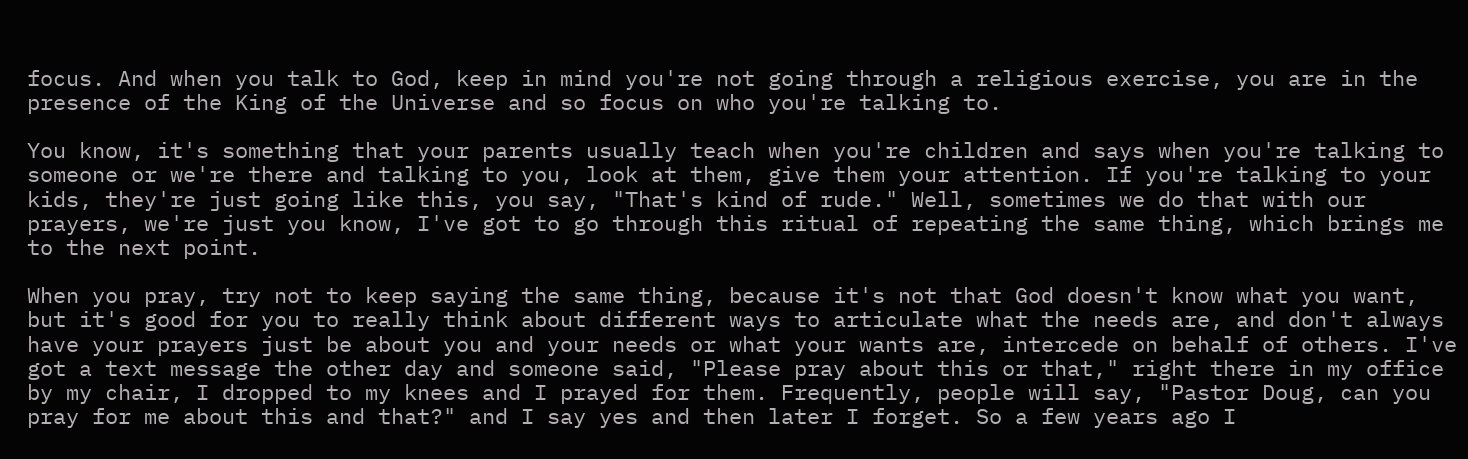focus. And when you talk to God, keep in mind you're not going through a religious exercise, you are in the presence of the King of the Universe and so focus on who you're talking to.

You know, it's something that your parents usually teach when you're children and says when you're talking to someone or we're there and talking to you, look at them, give them your attention. If you're talking to your kids, they're just going like this, you say, "That's kind of rude." Well, sometimes we do that with our prayers, we're just you know, I've got to go through this ritual of repeating the same thing, which brings me to the next point.

When you pray, try not to keep saying the same thing, because it's not that God doesn't know what you want, but it's good for you to really think about different ways to articulate what the needs are, and don't always have your prayers just be about you and your needs or what your wants are, intercede on behalf of others. I've got a text message the other day and someone said, "Please pray about this or that," right there in my office by my chair, I dropped to my knees and I prayed for them. Frequently, people will say, "Pastor Doug, can you pray for me about this and that?" and I say yes and then later I forget. So a few years ago I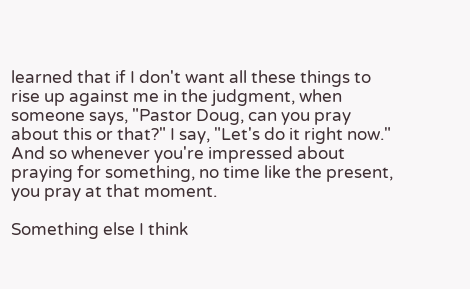learned that if I don't want all these things to rise up against me in the judgment, when someone says, "Pastor Doug, can you pray about this or that?" I say, "Let's do it right now." And so whenever you're impressed about praying for something, no time like the present, you pray at that moment.

Something else I think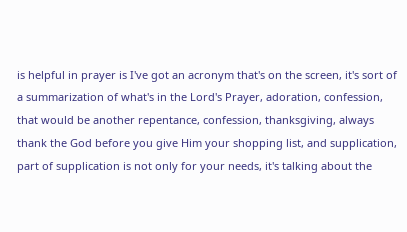is helpful in prayer is I've got an acronym that's on the screen, it's sort of a summarization of what's in the Lord's Prayer, adoration, confession, that would be another repentance, confession, thanksgiving, always thank the God before you give Him your shopping list, and supplication, part of supplication is not only for your needs, it's talking about the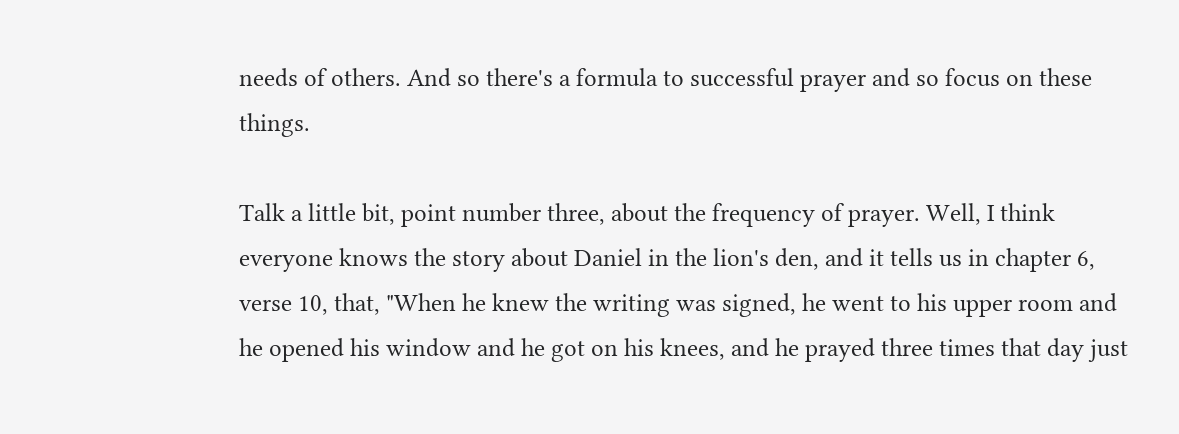needs of others. And so there's a formula to successful prayer and so focus on these things.

Talk a little bit, point number three, about the frequency of prayer. Well, I think everyone knows the story about Daniel in the lion's den, and it tells us in chapter 6, verse 10, that, "When he knew the writing was signed, he went to his upper room and he opened his window and he got on his knees, and he prayed three times that day just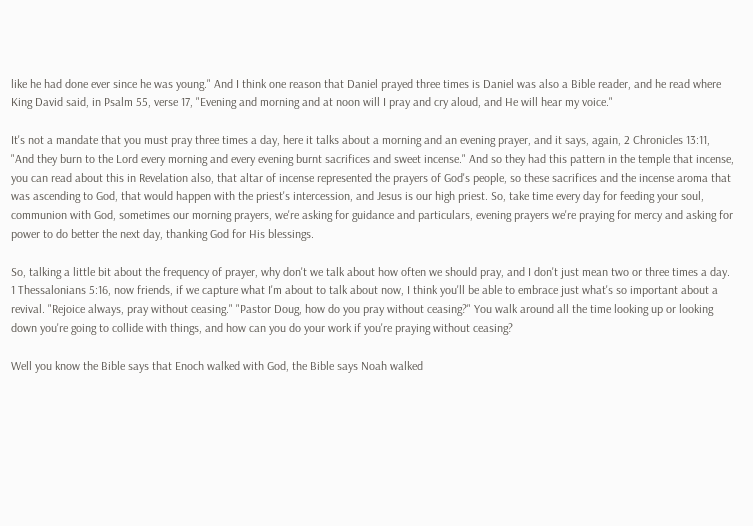like he had done ever since he was young." And I think one reason that Daniel prayed three times is Daniel was also a Bible reader, and he read where King David said, in Psalm 55, verse 17, "Evening and morning and at noon will I pray and cry aloud, and He will hear my voice."

It's not a mandate that you must pray three times a day, here it talks about a morning and an evening prayer, and it says, again, 2 Chronicles 13:11, "And they burn to the Lord every morning and every evening burnt sacrifices and sweet incense." And so they had this pattern in the temple that incense, you can read about this in Revelation also, that altar of incense represented the prayers of God's people, so these sacrifices and the incense aroma that was ascending to God, that would happen with the priest's intercession, and Jesus is our high priest. So, take time every day for feeding your soul, communion with God, sometimes our morning prayers, we're asking for guidance and particulars, evening prayers we're praying for mercy and asking for power to do better the next day, thanking God for His blessings.

So, talking a little bit about the frequency of prayer, why don't we talk about how often we should pray, and I don't just mean two or three times a day. 1 Thessalonians 5:16, now friends, if we capture what I'm about to talk about now, I think you'll be able to embrace just what's so important about a revival. "Rejoice always, pray without ceasing." "Pastor Doug, how do you pray without ceasing?" You walk around all the time looking up or looking down you're going to collide with things, and how can you do your work if you're praying without ceasing?

Well you know the Bible says that Enoch walked with God, the Bible says Noah walked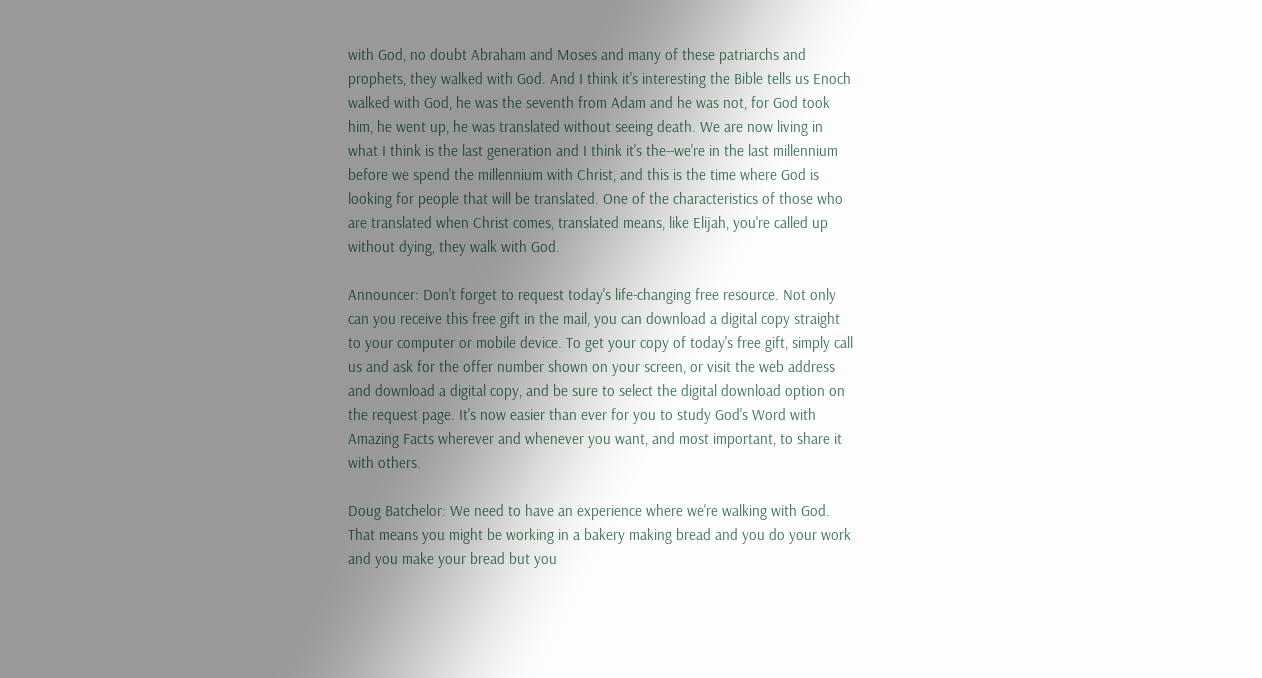with God, no doubt Abraham and Moses and many of these patriarchs and prophets, they walked with God. And I think it's interesting the Bible tells us Enoch walked with God, he was the seventh from Adam and he was not, for God took him, he went up, he was translated without seeing death. We are now living in what I think is the last generation and I think it's the--we're in the last millennium before we spend the millennium with Christ, and this is the time where God is looking for people that will be translated. One of the characteristics of those who are translated when Christ comes, translated means, like Elijah, you're called up without dying, they walk with God.

Announcer: Don't forget to request today's life-changing free resource. Not only can you receive this free gift in the mail, you can download a digital copy straight to your computer or mobile device. To get your copy of today's free gift, simply call us and ask for the offer number shown on your screen, or visit the web address and download a digital copy, and be sure to select the digital download option on the request page. It's now easier than ever for you to study God's Word with Amazing Facts wherever and whenever you want, and most important, to share it with others.

Doug Batchelor: We need to have an experience where we're walking with God. That means you might be working in a bakery making bread and you do your work and you make your bread but you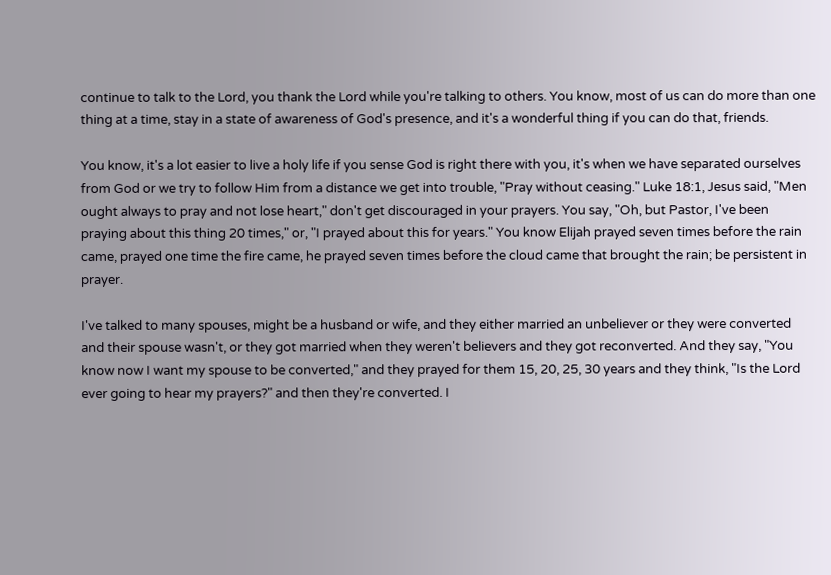continue to talk to the Lord, you thank the Lord while you're talking to others. You know, most of us can do more than one thing at a time, stay in a state of awareness of God's presence, and it's a wonderful thing if you can do that, friends.

You know, it's a lot easier to live a holy life if you sense God is right there with you, it's when we have separated ourselves from God or we try to follow Him from a distance we get into trouble, "Pray without ceasing." Luke 18:1, Jesus said, "Men ought always to pray and not lose heart," don't get discouraged in your prayers. You say, "Oh, but Pastor, I've been praying about this thing 20 times," or, "I prayed about this for years." You know Elijah prayed seven times before the rain came, prayed one time the fire came, he prayed seven times before the cloud came that brought the rain; be persistent in prayer.

I've talked to many spouses, might be a husband or wife, and they either married an unbeliever or they were converted and their spouse wasn't, or they got married when they weren't believers and they got reconverted. And they say, "You know now I want my spouse to be converted," and they prayed for them 15, 20, 25, 30 years and they think, "Is the Lord ever going to hear my prayers?" and then they're converted. I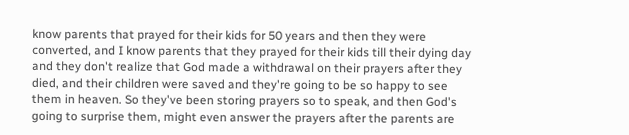know parents that prayed for their kids for 50 years and then they were converted, and I know parents that they prayed for their kids till their dying day and they don't realize that God made a withdrawal on their prayers after they died, and their children were saved and they're going to be so happy to see them in heaven. So they've been storing prayers so to speak, and then God's going to surprise them, might even answer the prayers after the parents are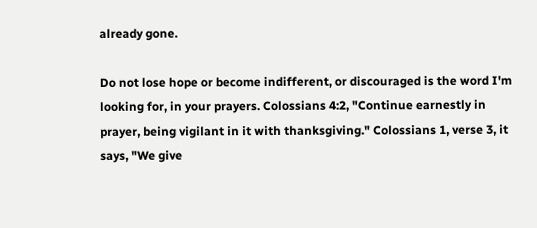already gone.

Do not lose hope or become indifferent, or discouraged is the word I'm looking for, in your prayers. Colossians 4:2, "Continue earnestly in prayer, being vigilant in it with thanksgiving." Colossians 1, verse 3, it says, "We give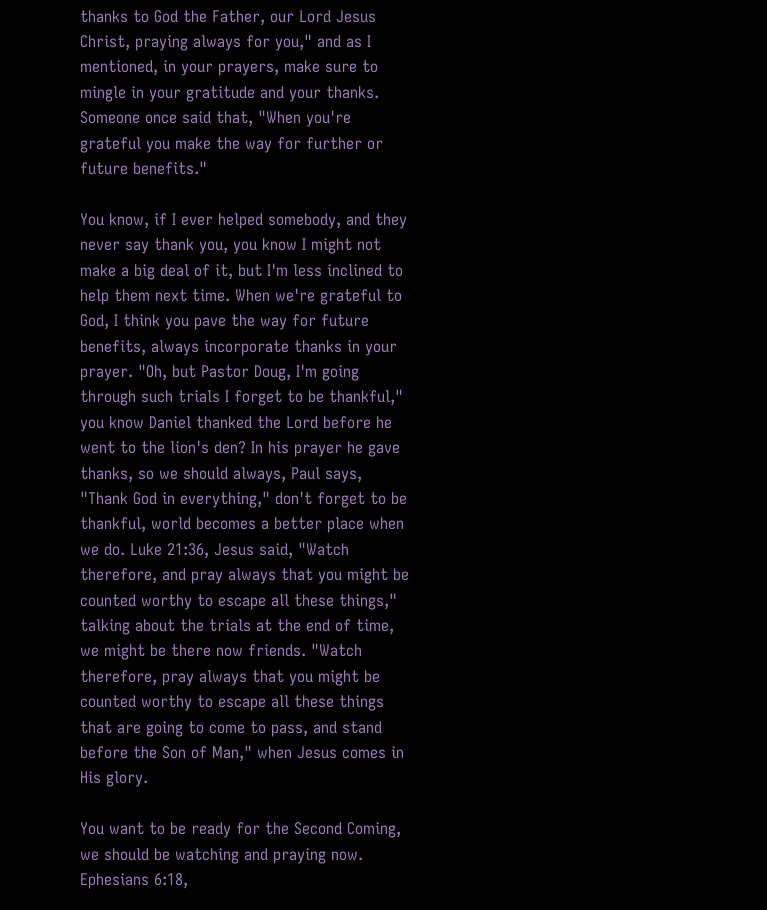thanks to God the Father, our Lord Jesus Christ, praying always for you," and as I mentioned, in your prayers, make sure to mingle in your gratitude and your thanks. Someone once said that, "When you're grateful you make the way for further or future benefits."

You know, if I ever helped somebody, and they never say thank you, you know I might not make a big deal of it, but I'm less inclined to help them next time. When we're grateful to God, I think you pave the way for future benefits, always incorporate thanks in your prayer. "Oh, but Pastor Doug, I'm going through such trials I forget to be thankful," you know Daniel thanked the Lord before he went to the lion's den? In his prayer he gave thanks, so we should always, Paul says, "Thank God in everything," don't forget to be thankful, world becomes a better place when we do. Luke 21:36, Jesus said, "Watch therefore, and pray always that you might be counted worthy to escape all these things," talking about the trials at the end of time, we might be there now friends. "Watch therefore, pray always that you might be counted worthy to escape all these things that are going to come to pass, and stand before the Son of Man," when Jesus comes in His glory.

You want to be ready for the Second Coming, we should be watching and praying now. Ephesians 6:18,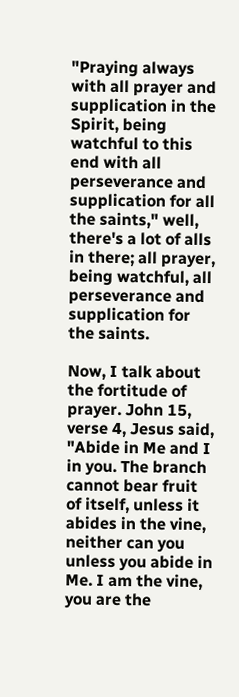"Praying always with all prayer and supplication in the Spirit, being watchful to this end with all perseverance and supplication for all the saints," well, there's a lot of alls in there; all prayer, being watchful, all perseverance and supplication for the saints.

Now, I talk about the fortitude of prayer. John 15, verse 4, Jesus said, "Abide in Me and I in you. The branch cannot bear fruit of itself, unless it abides in the vine, neither can you unless you abide in Me. I am the vine, you are the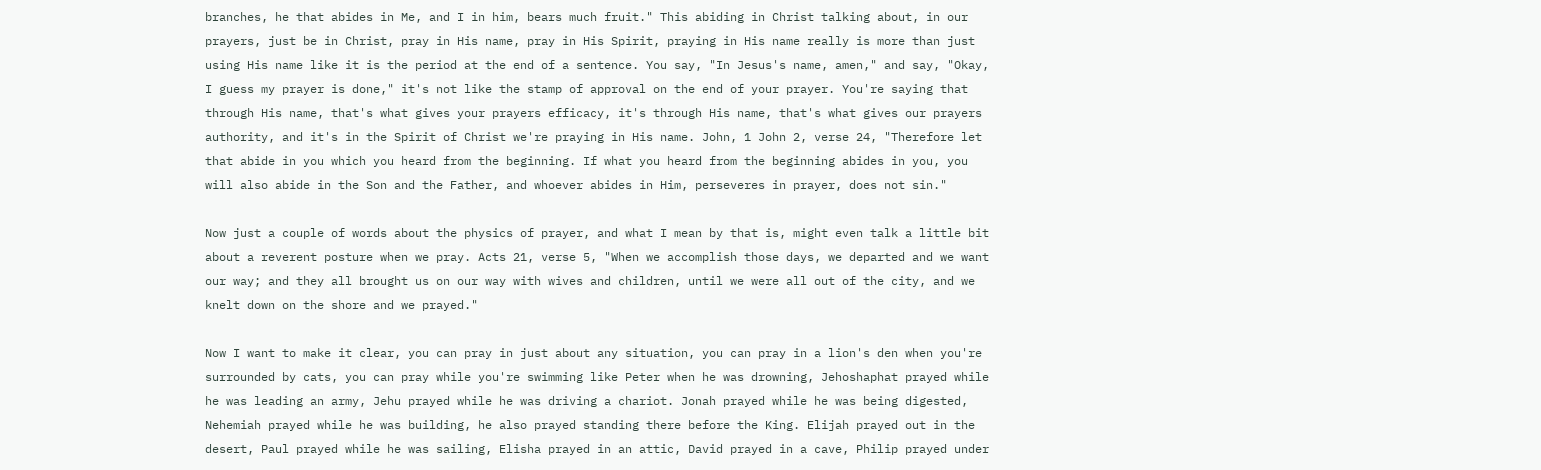branches, he that abides in Me, and I in him, bears much fruit." This abiding in Christ talking about, in our prayers, just be in Christ, pray in His name, pray in His Spirit, praying in His name really is more than just using His name like it is the period at the end of a sentence. You say, "In Jesus's name, amen," and say, "Okay, I guess my prayer is done," it's not like the stamp of approval on the end of your prayer. You're saying that through His name, that's what gives your prayers efficacy, it's through His name, that's what gives our prayers authority, and it's in the Spirit of Christ we're praying in His name. John, 1 John 2, verse 24, "Therefore let that abide in you which you heard from the beginning. If what you heard from the beginning abides in you, you will also abide in the Son and the Father, and whoever abides in Him, perseveres in prayer, does not sin."

Now just a couple of words about the physics of prayer, and what I mean by that is, might even talk a little bit about a reverent posture when we pray. Acts 21, verse 5, "When we accomplish those days, we departed and we want our way; and they all brought us on our way with wives and children, until we were all out of the city, and we knelt down on the shore and we prayed."

Now I want to make it clear, you can pray in just about any situation, you can pray in a lion's den when you're surrounded by cats, you can pray while you're swimming like Peter when he was drowning, Jehoshaphat prayed while he was leading an army, Jehu prayed while he was driving a chariot. Jonah prayed while he was being digested, Nehemiah prayed while he was building, he also prayed standing there before the King. Elijah prayed out in the desert, Paul prayed while he was sailing, Elisha prayed in an attic, David prayed in a cave, Philip prayed under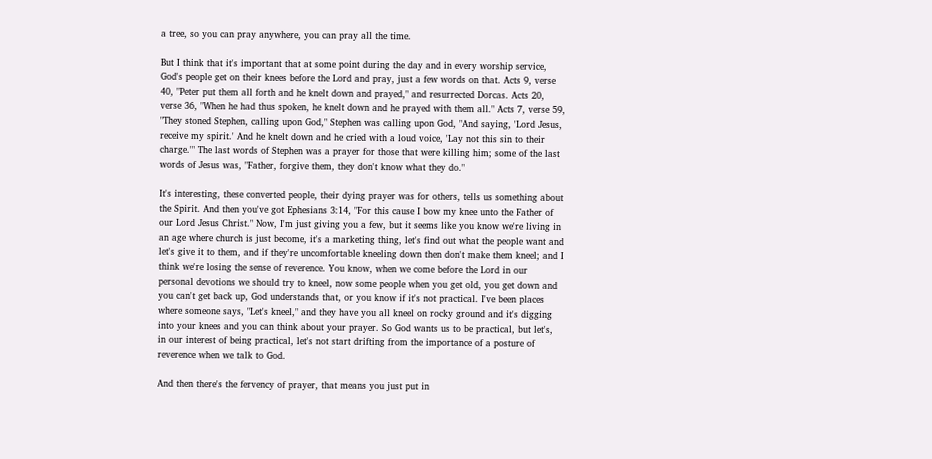a tree, so you can pray anywhere, you can pray all the time.

But I think that it's important that at some point during the day and in every worship service, God's people get on their knees before the Lord and pray, just a few words on that. Acts 9, verse 40, "Peter put them all forth and he knelt down and prayed," and resurrected Dorcas. Acts 20, verse 36, "When he had thus spoken, he knelt down and he prayed with them all." Acts 7, verse 59, "They stoned Stephen, calling upon God," Stephen was calling upon God, "And saying, 'Lord Jesus, receive my spirit.' And he knelt down and he cried with a loud voice, 'Lay not this sin to their charge.'" The last words of Stephen was a prayer for those that were killing him; some of the last words of Jesus was, "Father, forgive them, they don't know what they do."

It's interesting, these converted people, their dying prayer was for others, tells us something about the Spirit. And then you've got Ephesians 3:14, "For this cause I bow my knee unto the Father of our Lord Jesus Christ." Now, I'm just giving you a few, but it seems like you know we're living in an age where church is just become, it's a marketing thing, let's find out what the people want and let's give it to them, and if they're uncomfortable kneeling down then don't make them kneel; and I think we're losing the sense of reverence. You know, when we come before the Lord in our personal devotions we should try to kneel, now some people when you get old, you get down and you can't get back up, God understands that, or you know if it's not practical. I've been places where someone says, "Let's kneel," and they have you all kneel on rocky ground and it's digging into your knees and you can think about your prayer. So God wants us to be practical, but let's, in our interest of being practical, let's not start drifting from the importance of a posture of reverence when we talk to God.

And then there's the fervency of prayer, that means you just put in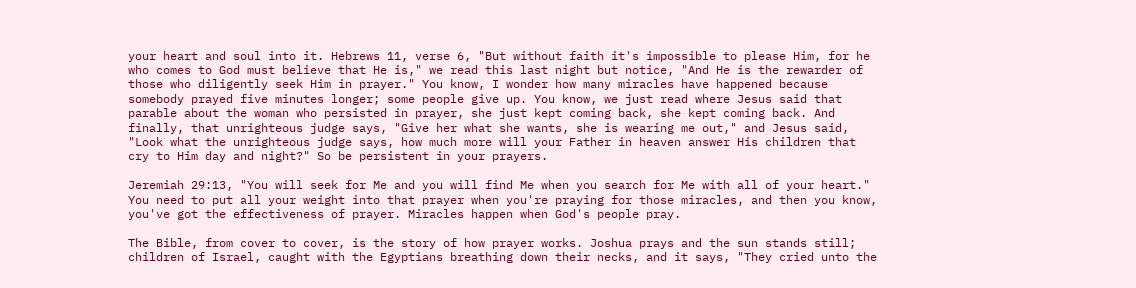your heart and soul into it. Hebrews 11, verse 6, "But without faith it's impossible to please Him, for he who comes to God must believe that He is," we read this last night but notice, "And He is the rewarder of those who diligently seek Him in prayer." You know, I wonder how many miracles have happened because somebody prayed five minutes longer; some people give up. You know, we just read where Jesus said that parable about the woman who persisted in prayer, she just kept coming back, she kept coming back. And finally, that unrighteous judge says, "Give her what she wants, she is wearing me out," and Jesus said, "Look what the unrighteous judge says, how much more will your Father in heaven answer His children that cry to Him day and night?" So be persistent in your prayers.

Jeremiah 29:13, "You will seek for Me and you will find Me when you search for Me with all of your heart." You need to put all your weight into that prayer when you're praying for those miracles, and then you know, you've got the effectiveness of prayer. Miracles happen when God's people pray.

The Bible, from cover to cover, is the story of how prayer works. Joshua prays and the sun stands still; children of Israel, caught with the Egyptians breathing down their necks, and it says, "They cried unto the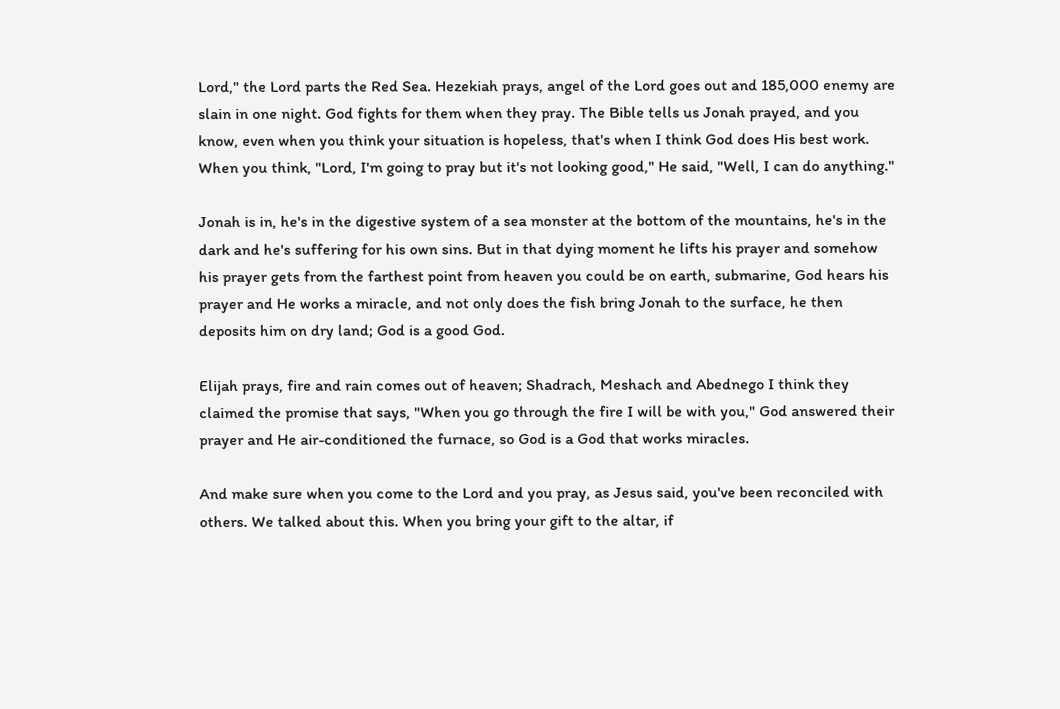Lord," the Lord parts the Red Sea. Hezekiah prays, angel of the Lord goes out and 185,000 enemy are slain in one night. God fights for them when they pray. The Bible tells us Jonah prayed, and you know, even when you think your situation is hopeless, that's when I think God does His best work. When you think, "Lord, I'm going to pray but it's not looking good," He said, "Well, I can do anything."

Jonah is in, he's in the digestive system of a sea monster at the bottom of the mountains, he's in the dark and he's suffering for his own sins. But in that dying moment he lifts his prayer and somehow his prayer gets from the farthest point from heaven you could be on earth, submarine, God hears his prayer and He works a miracle, and not only does the fish bring Jonah to the surface, he then deposits him on dry land; God is a good God.

Elijah prays, fire and rain comes out of heaven; Shadrach, Meshach and Abednego I think they claimed the promise that says, "When you go through the fire I will be with you," God answered their prayer and He air-conditioned the furnace, so God is a God that works miracles.

And make sure when you come to the Lord and you pray, as Jesus said, you've been reconciled with others. We talked about this. When you bring your gift to the altar, if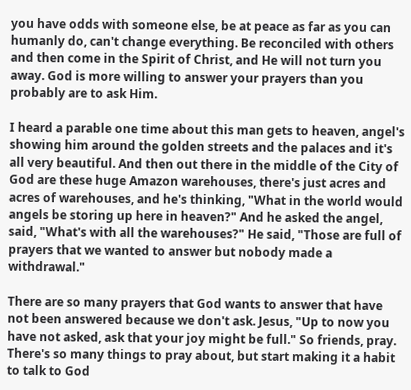you have odds with someone else, be at peace as far as you can humanly do, can't change everything. Be reconciled with others and then come in the Spirit of Christ, and He will not turn you away. God is more willing to answer your prayers than you probably are to ask Him.

I heard a parable one time about this man gets to heaven, angel's showing him around the golden streets and the palaces and it's all very beautiful. And then out there in the middle of the City of God are these huge Amazon warehouses, there's just acres and acres of warehouses, and he's thinking, "What in the world would angels be storing up here in heaven?" And he asked the angel, said, "What's with all the warehouses?" He said, "Those are full of prayers that we wanted to answer but nobody made a withdrawal."

There are so many prayers that God wants to answer that have not been answered because we don't ask. Jesus, "Up to now you have not asked, ask that your joy might be full." So friends, pray. There's so many things to pray about, but start making it a habit to talk to God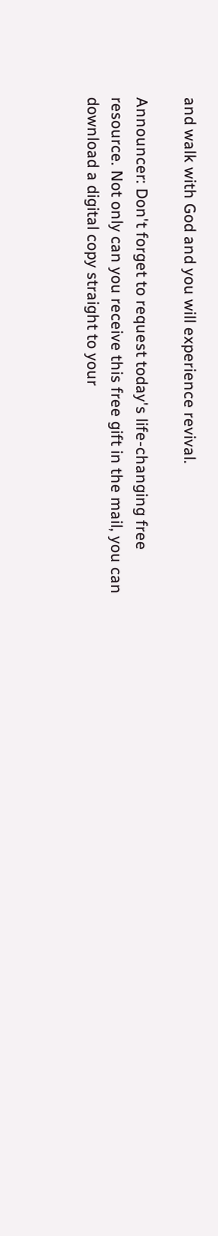and walk with God and you will experience revival.

Announcer: Don't forget to request today's life-changing free resource. Not only can you receive this free gift in the mail, you can download a digital copy straight to your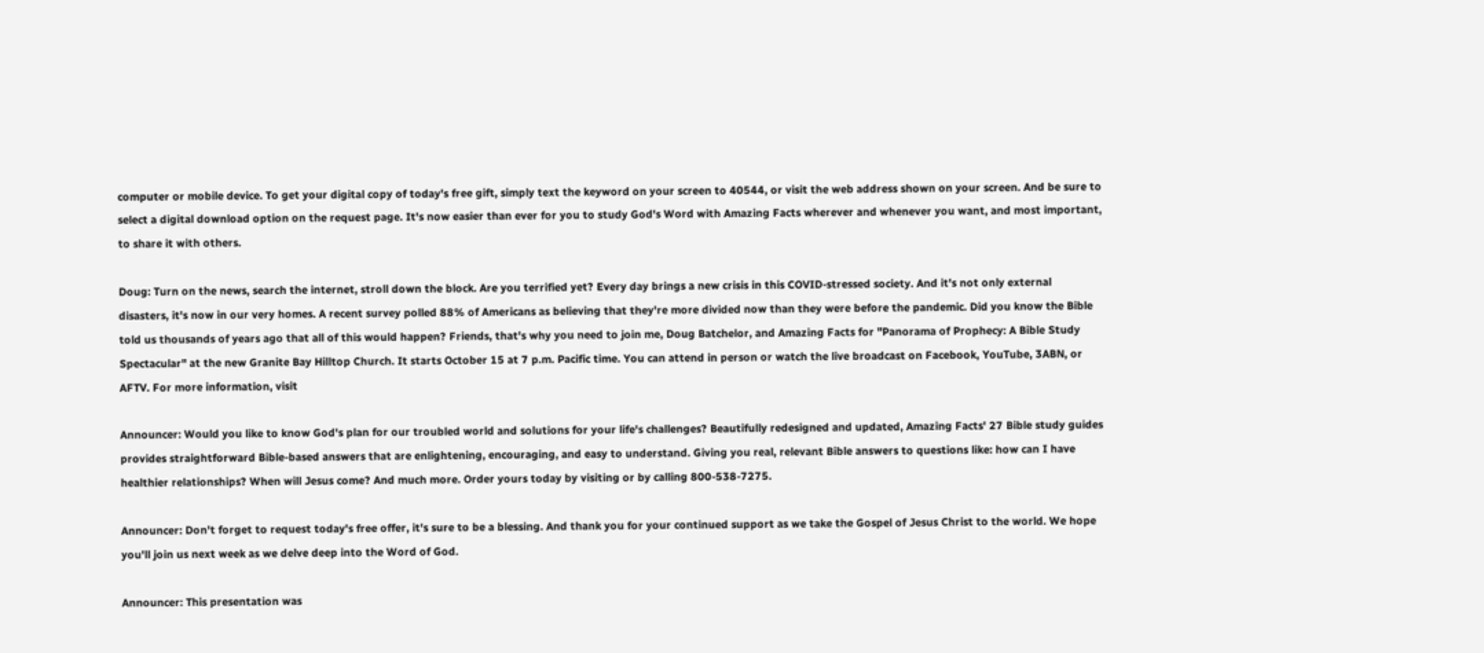computer or mobile device. To get your digital copy of today's free gift, simply text the keyword on your screen to 40544, or visit the web address shown on your screen. And be sure to select a digital download option on the request page. It's now easier than ever for you to study God's Word with Amazing Facts wherever and whenever you want, and most important, to share it with others.

Doug: Turn on the news, search the internet, stroll down the block. Are you terrified yet? Every day brings a new crisis in this COVID-stressed society. And it's not only external disasters, it's now in our very homes. A recent survey polled 88% of Americans as believing that they're more divided now than they were before the pandemic. Did you know the Bible told us thousands of years ago that all of this would happen? Friends, that's why you need to join me, Doug Batchelor, and Amazing Facts for "Panorama of Prophecy: A Bible Study Spectacular" at the new Granite Bay Hilltop Church. It starts October 15 at 7 p.m. Pacific time. You can attend in person or watch the live broadcast on Facebook, YouTube, 3ABN, or AFTV. For more information, visit

Announcer: Would you like to know God's plan for our troubled world and solutions for your life's challenges? Beautifully redesigned and updated, Amazing Facts' 27 Bible study guides provides straightforward Bible-based answers that are enlightening, encouraging, and easy to understand. Giving you real, relevant Bible answers to questions like: how can I have healthier relationships? When will Jesus come? And much more. Order yours today by visiting or by calling 800-538-7275.

Announcer: Don't forget to request today's free offer, it's sure to be a blessing. And thank you for your continued support as we take the Gospel of Jesus Christ to the world. We hope you'll join us next week as we delve deep into the Word of God.

Announcer: This presentation was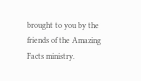brought to you by the friends of the Amazing Facts ministry.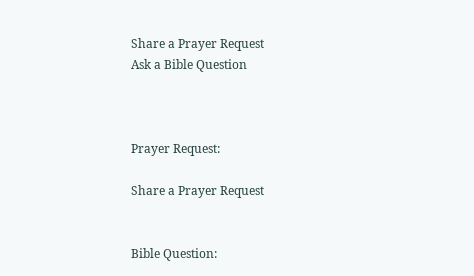Share a Prayer Request
Ask a Bible Question



Prayer Request:

Share a Prayer Request


Bible Question: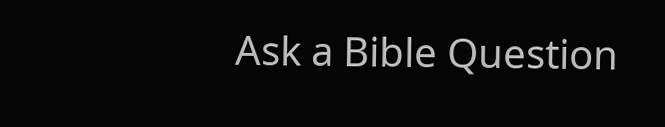Ask a Bible Question